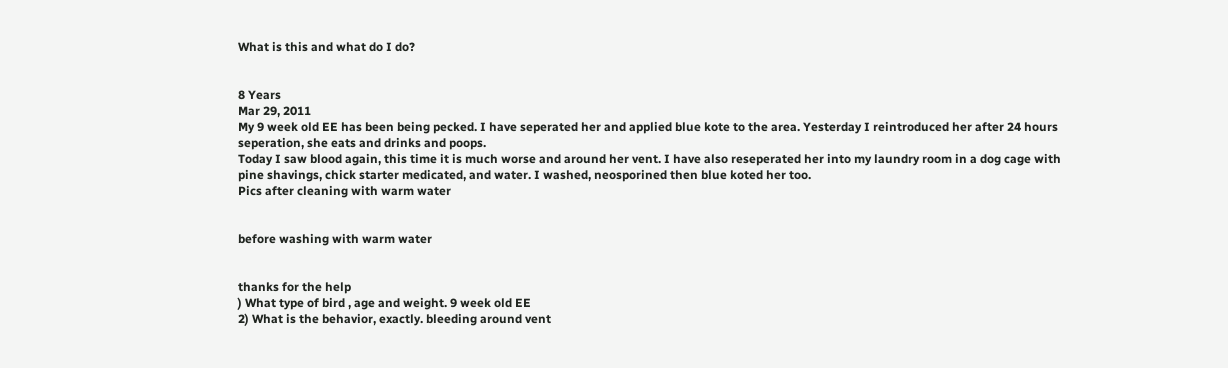What is this and what do I do?


8 Years
Mar 29, 2011
My 9 week old EE has been being pecked. I have seperated her and applied blue kote to the area. Yesterday I reintroduced her after 24 hours seperation, she eats and drinks and poops.
Today I saw blood again, this time it is much worse and around her vent. I have also reseperated her into my laundry room in a dog cage with pine shavings, chick starter medicated, and water. I washed, neosporined then blue koted her too.
Pics after cleaning with warm water


before washing with warm water


thanks for the help
) What type of bird , age and weight. 9 week old EE
2) What is the behavior, exactly. bleeding around vent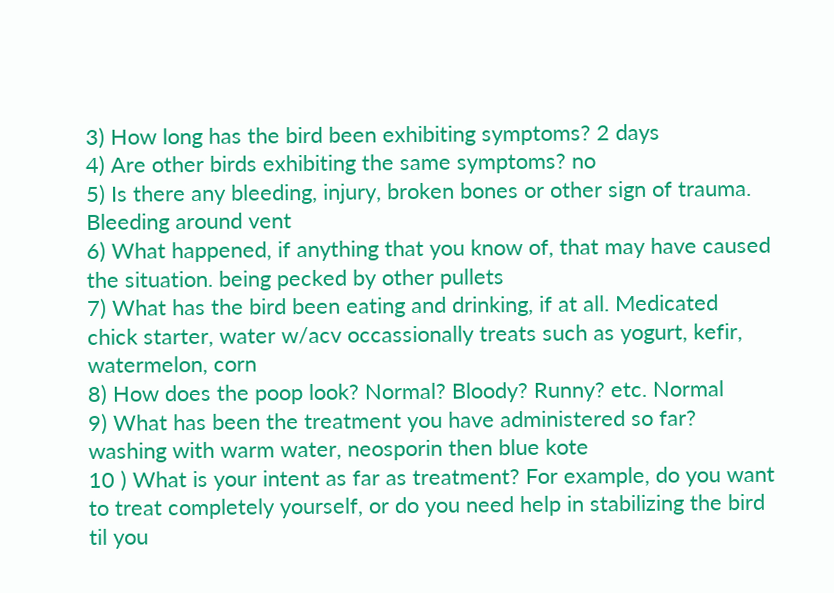3) How long has the bird been exhibiting symptoms? 2 days
4) Are other birds exhibiting the same symptoms? no
5) Is there any bleeding, injury, broken bones or other sign of trauma. Bleeding around vent
6) What happened, if anything that you know of, that may have caused the situation. being pecked by other pullets
7) What has the bird been eating and drinking, if at all. Medicated chick starter, water w/acv occassionally treats such as yogurt, kefir, watermelon, corn
8) How does the poop look? Normal? Bloody? Runny? etc. Normal
9) What has been the treatment you have administered so far? washing with warm water, neosporin then blue kote
10 ) What is your intent as far as treatment? For example, do you want to treat completely yourself, or do you need help in stabilizing the bird til you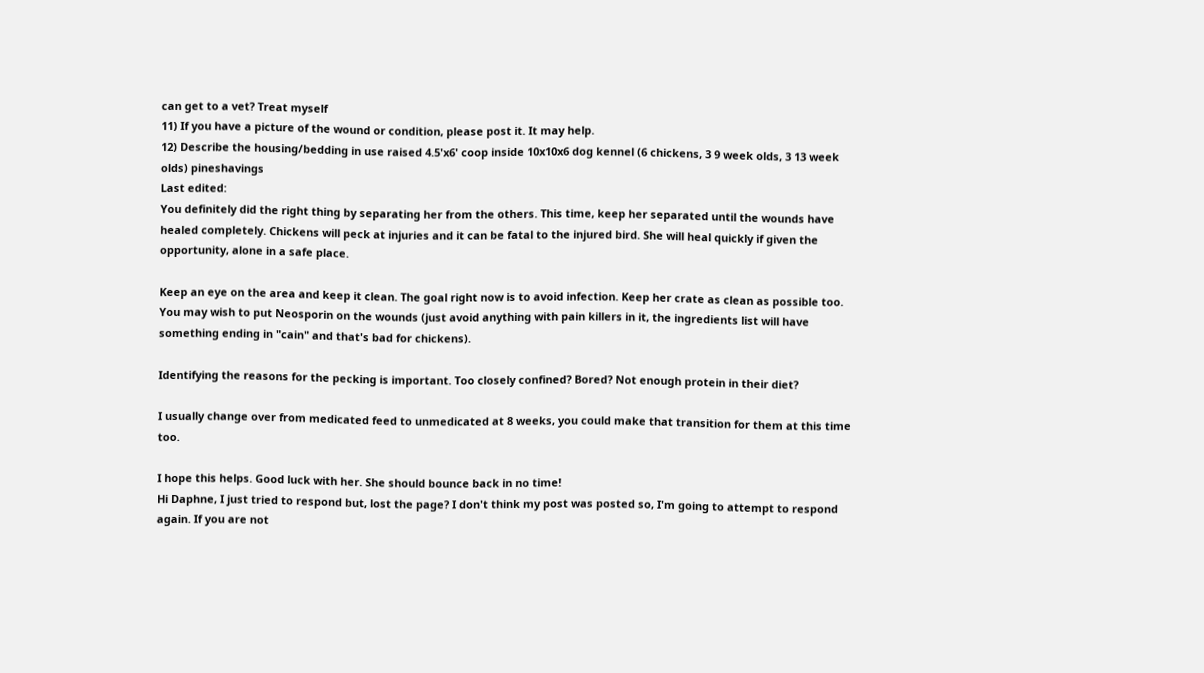can get to a vet? Treat myself
11) If you have a picture of the wound or condition, please post it. It may help.
12) Describe the housing/bedding in use raised 4.5'x6' coop inside 10x10x6 dog kennel (6 chickens, 3 9 week olds, 3 13 week olds) pineshavings
Last edited:
You definitely did the right thing by separating her from the others. This time, keep her separated until the wounds have healed completely. Chickens will peck at injuries and it can be fatal to the injured bird. She will heal quickly if given the opportunity, alone in a safe place.

Keep an eye on the area and keep it clean. The goal right now is to avoid infection. Keep her crate as clean as possible too. You may wish to put Neosporin on the wounds (just avoid anything with pain killers in it, the ingredients list will have something ending in "cain" and that's bad for chickens).

Identifying the reasons for the pecking is important. Too closely confined? Bored? Not enough protein in their diet?

I usually change over from medicated feed to unmedicated at 8 weeks, you could make that transition for them at this time too.

I hope this helps. Good luck with her. She should bounce back in no time!
Hi Daphne, I just tried to respond but, lost the page? I don't think my post was posted so, I'm going to attempt to respond again. If you are not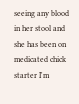seeing any blood in her stool and she has been on medicated chick starter I'm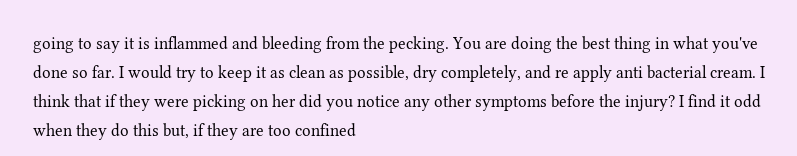going to say it is inflammed and bleeding from the pecking. You are doing the best thing in what you've done so far. I would try to keep it as clean as possible, dry completely, and re apply anti bacterial cream. I think that if they were picking on her did you notice any other symptoms before the injury? I find it odd when they do this but, if they are too confined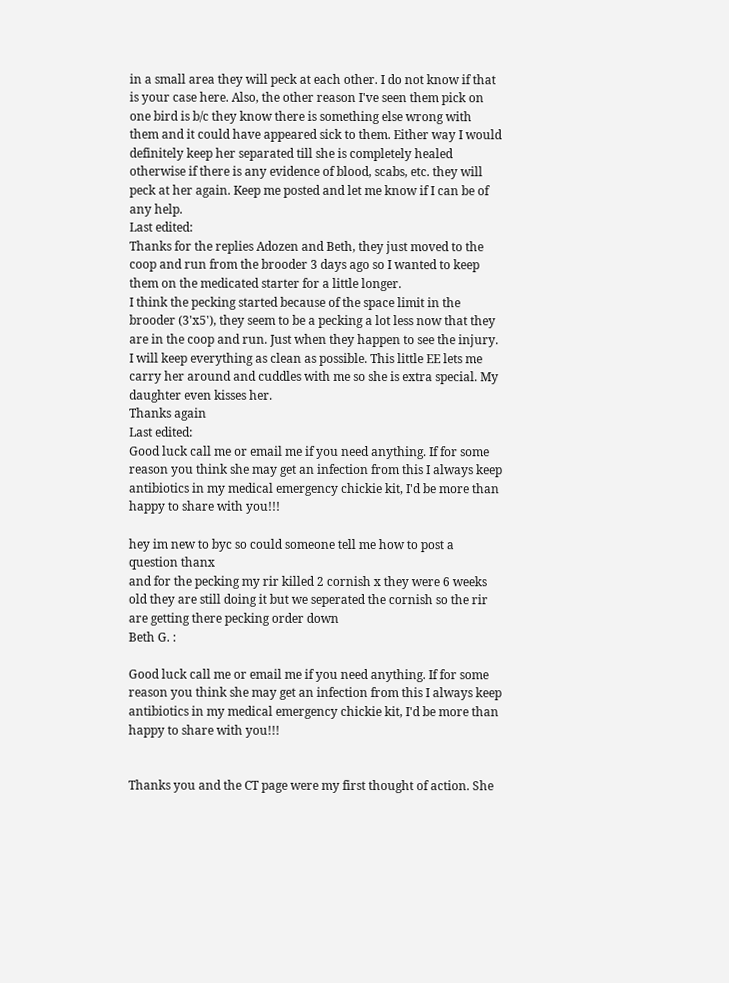in a small area they will peck at each other. I do not know if that is your case here. Also, the other reason I've seen them pick on one bird is b/c they know there is something else wrong with them and it could have appeared sick to them. Either way I would definitely keep her separated till she is completely healed otherwise if there is any evidence of blood, scabs, etc. they will peck at her again. Keep me posted and let me know if I can be of any help.
Last edited:
Thanks for the replies Adozen and Beth, they just moved to the coop and run from the brooder 3 days ago so I wanted to keep them on the medicated starter for a little longer.
I think the pecking started because of the space limit in the brooder (3'x5'), they seem to be a pecking a lot less now that they are in the coop and run. Just when they happen to see the injury.
I will keep everything as clean as possible. This little EE lets me carry her around and cuddles with me so she is extra special. My daughter even kisses her.
Thanks again
Last edited:
Good luck call me or email me if you need anything. If for some reason you think she may get an infection from this I always keep antibiotics in my medical emergency chickie kit, I'd be more than happy to share with you!!!

hey im new to byc so could someone tell me how to post a question thanx
and for the pecking my rir killed 2 cornish x they were 6 weeks old they are still doing it but we seperated the cornish so the rir are getting there pecking order down
Beth G. :

Good luck call me or email me if you need anything. If for some reason you think she may get an infection from this I always keep antibiotics in my medical emergency chickie kit, I'd be more than happy to share with you!!!


Thanks you and the CT page were my first thought of action. She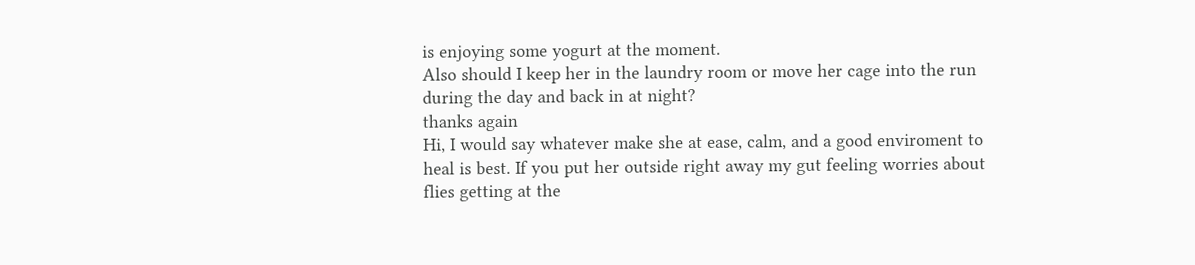is enjoying some yogurt at the moment.
Also should I keep her in the laundry room or move her cage into the run during the day and back in at night?
thanks again
Hi, I would say whatever make she at ease, calm, and a good enviroment to heal is best. If you put her outside right away my gut feeling worries about flies getting at the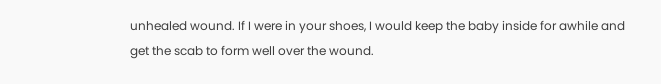unhealed wound. If I were in your shoes, I would keep the baby inside for awhile and get the scab to form well over the wound.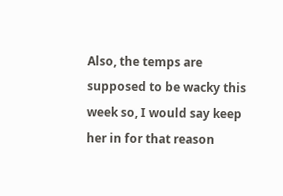Also, the temps are supposed to be wacky this week so, I would say keep her in for that reason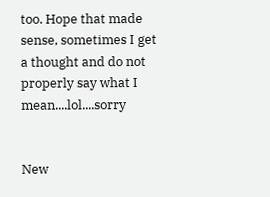too. Hope that made sense, sometimes I get a thought and do not properly say what I mean....lol....sorry


New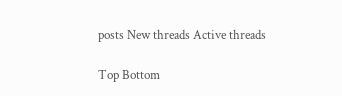posts New threads Active threads

Top Bottom